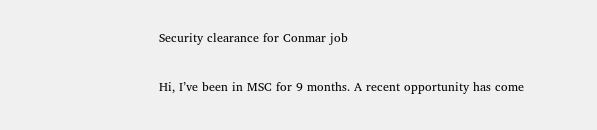Security clearance for Conmar job

Hi, I’ve been in MSC for 9 months. A recent opportunity has come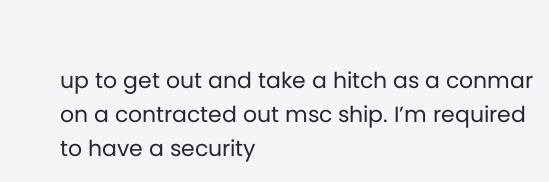up to get out and take a hitch as a conmar on a contracted out msc ship. I’m required to have a security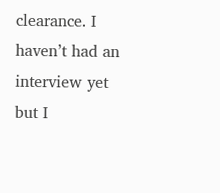clearance. I haven’t had an interview yet but I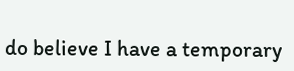do believe I have a temporary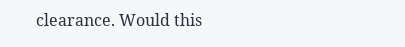clearance. Would this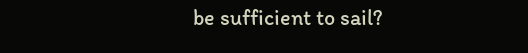be sufficient to sail?